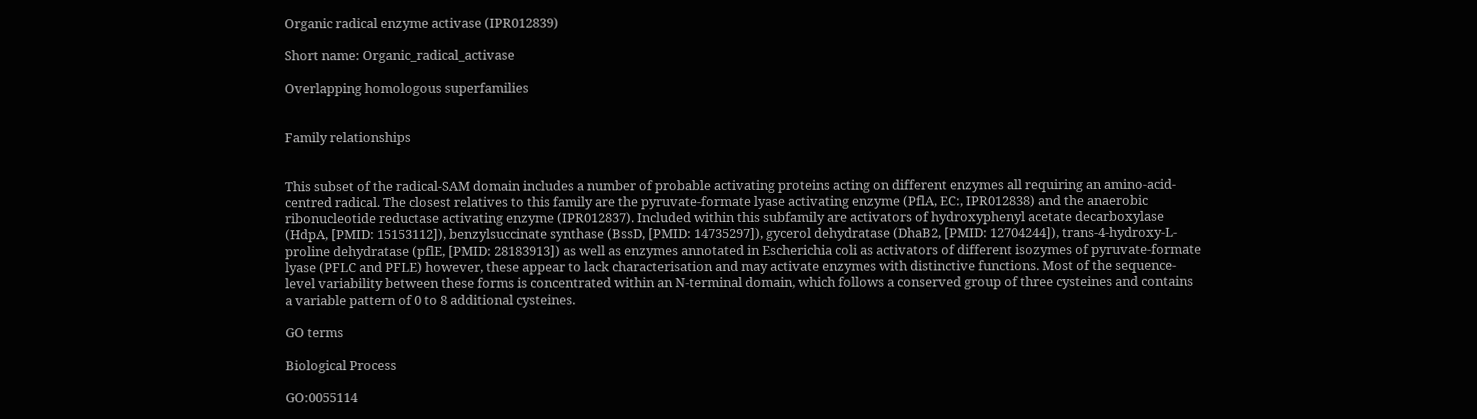Organic radical enzyme activase (IPR012839)

Short name: Organic_radical_activase

Overlapping homologous superfamilies


Family relationships


This subset of the radical-SAM domain includes a number of probable activating proteins acting on different enzymes all requiring an amino-acid-centred radical. The closest relatives to this family are the pyruvate-formate lyase activating enzyme (PflA, EC:, IPR012838) and the anaerobic ribonucleotide reductase activating enzyme (IPR012837). Included within this subfamily are activators of hydroxyphenyl acetate decarboxylase (HdpA, [PMID: 15153112]), benzylsuccinate synthase (BssD, [PMID: 14735297]), gycerol dehydratase (DhaB2, [PMID: 12704244]), trans-4-hydroxy-L-proline dehydratase (pflE, [PMID: 28183913]) as well as enzymes annotated in Escherichia coli as activators of different isozymes of pyruvate-formate lyase (PFLC and PFLE) however, these appear to lack characterisation and may activate enzymes with distinctive functions. Most of the sequence-level variability between these forms is concentrated within an N-terminal domain, which follows a conserved group of three cysteines and contains a variable pattern of 0 to 8 additional cysteines.

GO terms

Biological Process

GO:0055114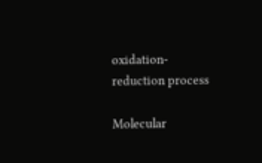oxidation-reduction process

Molecular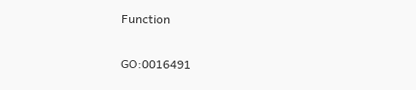Function

GO:0016491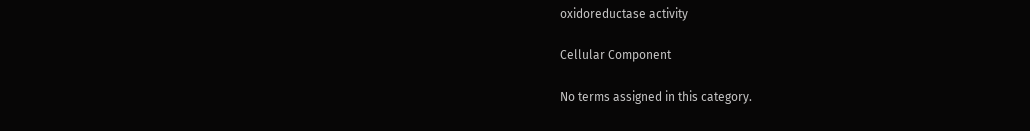oxidoreductase activity

Cellular Component

No terms assigned in this category.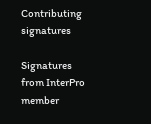Contributing signatures

Signatures from InterPro member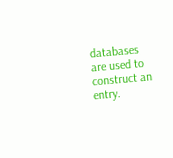databases are used to construct an entry.